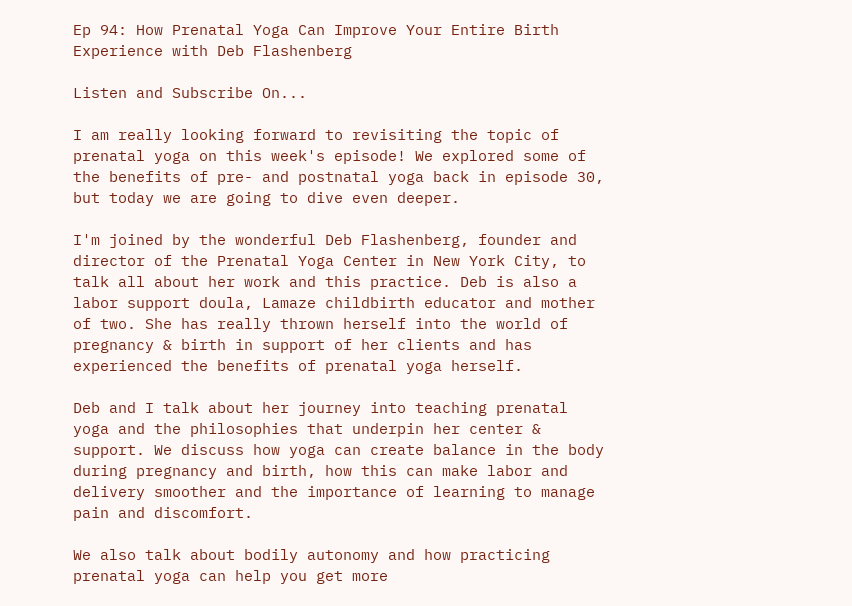Ep 94: How Prenatal Yoga Can Improve Your Entire Birth Experience with Deb Flashenberg

Listen and Subscribe On...

I am really looking forward to revisiting the topic of prenatal yoga on this week's episode! We explored some of the benefits of pre- and postnatal yoga back in episode 30, but today we are going to dive even deeper.

I'm joined by the wonderful Deb Flashenberg, founder and director of the Prenatal Yoga Center in New York City, to talk all about her work and this practice. Deb is also a labor support doula, Lamaze childbirth educator and mother of two. She has really thrown herself into the world of pregnancy & birth in support of her clients and has experienced the benefits of prenatal yoga herself.

Deb and I talk about her journey into teaching prenatal yoga and the philosophies that underpin her center & support. We discuss how yoga can create balance in the body during pregnancy and birth, how this can make labor and delivery smoother and the importance of learning to manage pain and discomfort.

We also talk about bodily autonomy and how practicing prenatal yoga can help you get more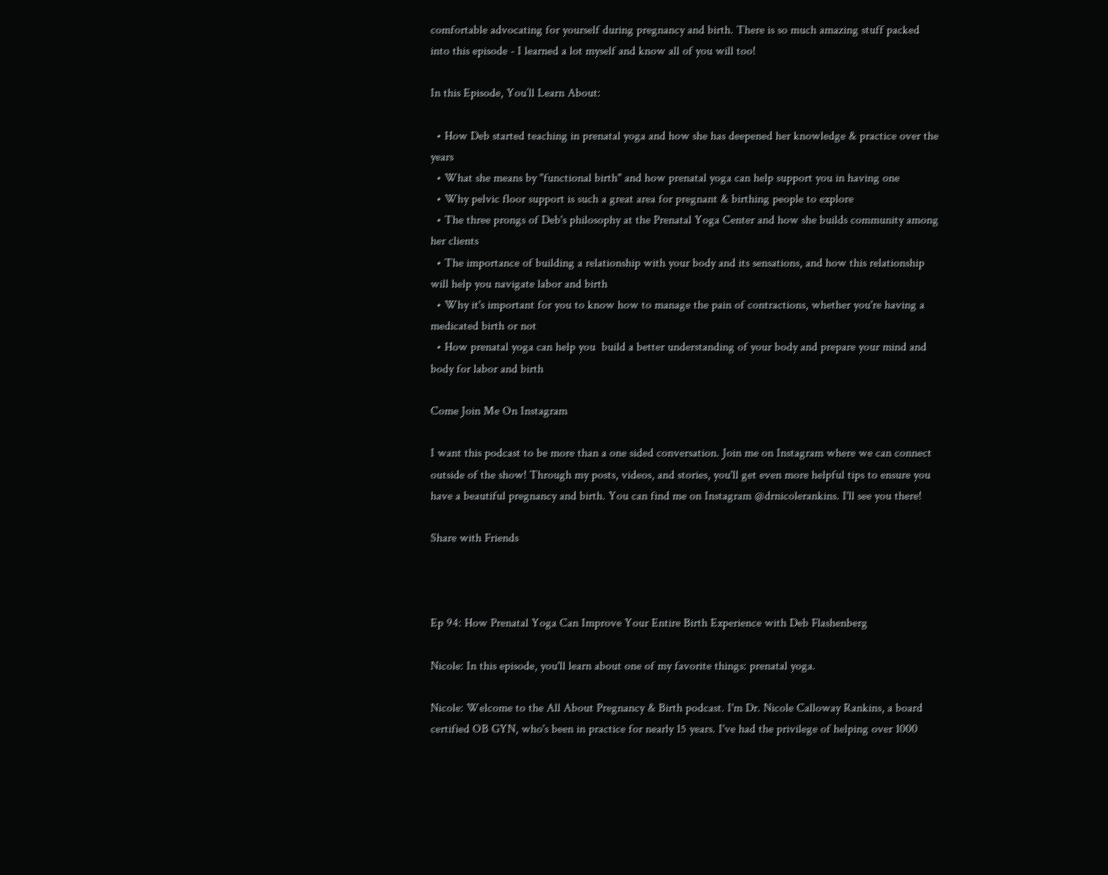comfortable advocating for yourself during pregnancy and birth. There is so much amazing stuff packed into this episode - I learned a lot myself and know all of you will too!

In this Episode, You’ll Learn About:

  • How Deb started teaching in prenatal yoga and how she has deepened her knowledge & practice over the years
  • What she means by "functional birth" and how prenatal yoga can help support you in having one
  • Why pelvic floor support is such a great area for pregnant & birthing people to explore
  • The three prongs of Deb's philosophy at the Prenatal Yoga Center and how she builds community among her clients
  • The importance of building a relationship with your body and its sensations, and how this relationship will help you navigate labor and birth
  • Why it's important for you to know how to manage the pain of contractions, whether you're having a medicated birth or not
  • How prenatal yoga can help you  build a better understanding of your body and prepare your mind and body for labor and birth

Come Join Me On Instagram

I want this podcast to be more than a one sided conversation. Join me on Instagram where we can connect outside of the show! Through my posts, videos, and stories, you'll get even more helpful tips to ensure you have a beautiful pregnancy and birth. You can find me on Instagram @drnicolerankins. I'll see you there!

Share with Friends



Ep 94: How Prenatal Yoga Can Improve Your Entire Birth Experience with Deb Flashenberg

Nicole: In this episode, you'll learn about one of my favorite things: prenatal yoga.

Nicole: Welcome to the All About Pregnancy & Birth podcast. I'm Dr. Nicole Calloway Rankins, a board certified OB GYN, who's been in practice for nearly 15 years. I've had the privilege of helping over 1000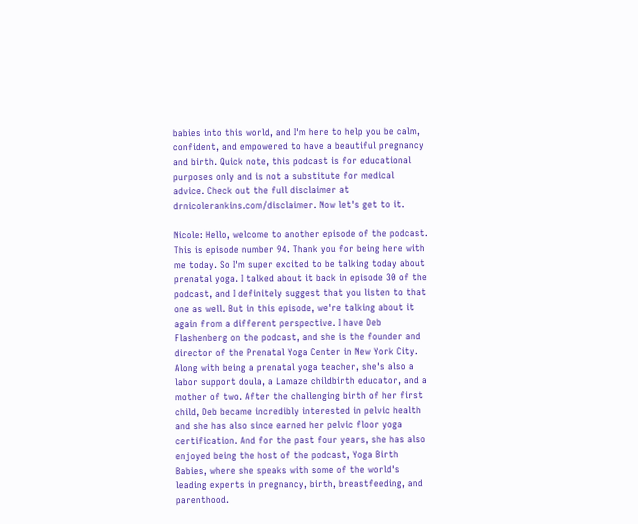babies into this world, and I'm here to help you be calm, confident, and empowered to have a beautiful pregnancy and birth. Quick note, this podcast is for educational purposes only and is not a substitute for medical advice. Check out the full disclaimer at drnicolerankins.com/disclaimer. Now let's get to it.

Nicole: Hello, welcome to another episode of the podcast. This is episode number 94. Thank you for being here with me today. So I'm super excited to be talking today about prenatal yoga. I talked about it back in episode 30 of the podcast, and I definitely suggest that you listen to that one as well. But in this episode, we're talking about it again from a different perspective. I have Deb Flashenberg on the podcast, and she is the founder and director of the Prenatal Yoga Center in New York City. Along with being a prenatal yoga teacher, she's also a labor support doula, a Lamaze childbirth educator, and a mother of two. After the challenging birth of her first child, Deb became incredibly interested in pelvic health and she has also since earned her pelvic floor yoga certification. And for the past four years, she has also enjoyed being the host of the podcast, Yoga Birth Babies, where she speaks with some of the world's leading experts in pregnancy, birth, breastfeeding, and parenthood.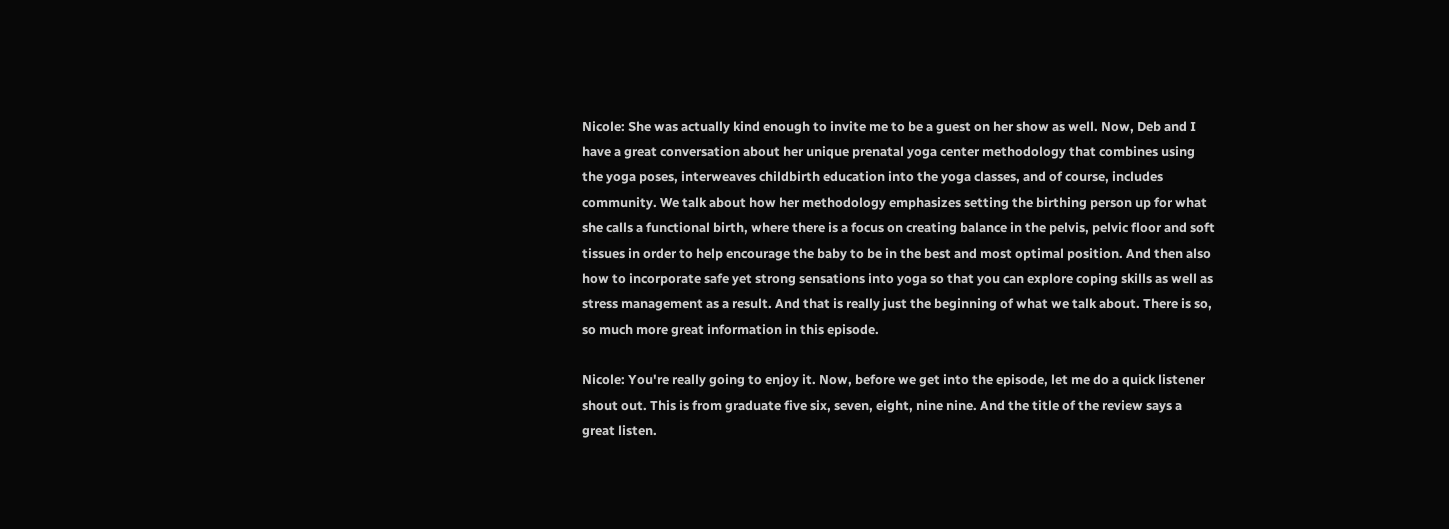Nicole: She was actually kind enough to invite me to be a guest on her show as well. Now, Deb and I have a great conversation about her unique prenatal yoga center methodology that combines using the yoga poses, interweaves childbirth education into the yoga classes, and of course, includes community. We talk about how her methodology emphasizes setting the birthing person up for what she calls a functional birth, where there is a focus on creating balance in the pelvis, pelvic floor and soft tissues in order to help encourage the baby to be in the best and most optimal position. And then also how to incorporate safe yet strong sensations into yoga so that you can explore coping skills as well as stress management as a result. And that is really just the beginning of what we talk about. There is so, so much more great information in this episode.

Nicole: You're really going to enjoy it. Now, before we get into the episode, let me do a quick listener shout out. This is from graduate five six, seven, eight, nine nine. And the title of the review says a great listen.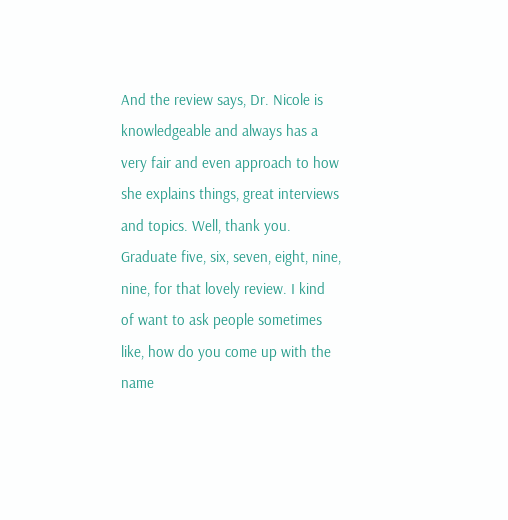And the review says, Dr. Nicole is knowledgeable and always has a very fair and even approach to how she explains things, great interviews and topics. Well, thank you. Graduate five, six, seven, eight, nine, nine, for that lovely review. I kind of want to ask people sometimes like, how do you come up with the name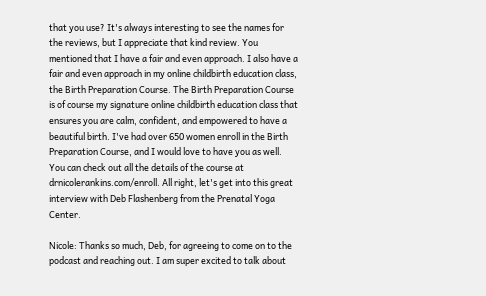that you use? It's always interesting to see the names for the reviews, but I appreciate that kind review. You mentioned that I have a fair and even approach. I also have a fair and even approach in my online childbirth education class, the Birth Preparation Course. The Birth Preparation Course is of course my signature online childbirth education class that ensures you are calm, confident, and empowered to have a beautiful birth. I've had over 650 women enroll in the Birth Preparation Course, and I would love to have you as well. You can check out all the details of the course at drnicolerankins.com/enroll. All right, let's get into this great interview with Deb Flashenberg from the Prenatal Yoga Center.

Nicole: Thanks so much, Deb, for agreeing to come on to the podcast and reaching out. I am super excited to talk about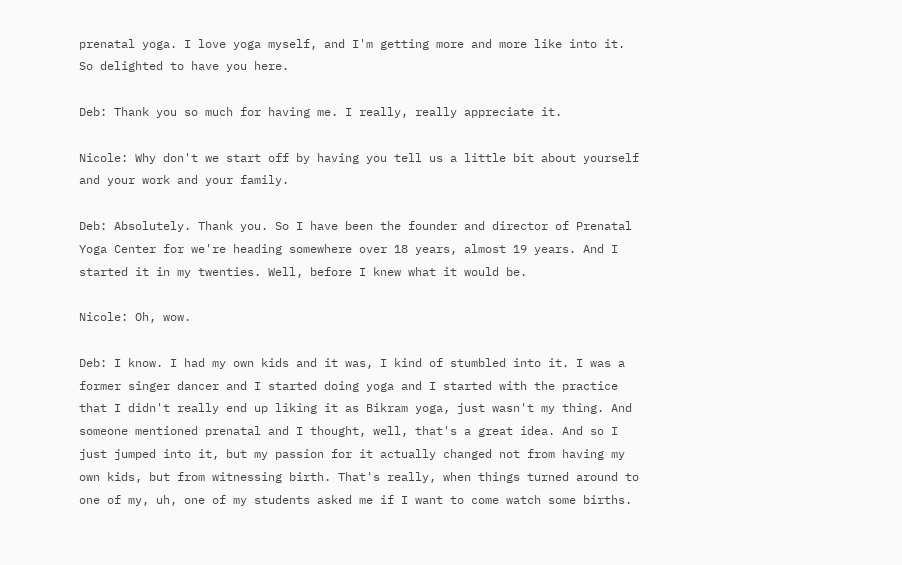prenatal yoga. I love yoga myself, and I'm getting more and more like into it. So delighted to have you here.

Deb: Thank you so much for having me. I really, really appreciate it.

Nicole: Why don't we start off by having you tell us a little bit about yourself and your work and your family.

Deb: Absolutely. Thank you. So I have been the founder and director of Prenatal Yoga Center for we're heading somewhere over 18 years, almost 19 years. And I started it in my twenties. Well, before I knew what it would be.

Nicole: Oh, wow.

Deb: I know. I had my own kids and it was, I kind of stumbled into it. I was a former singer dancer and I started doing yoga and I started with the practice that I didn't really end up liking it as Bikram yoga, just wasn't my thing. And someone mentioned prenatal and I thought, well, that's a great idea. And so I just jumped into it, but my passion for it actually changed not from having my own kids, but from witnessing birth. That's really, when things turned around to one of my, uh, one of my students asked me if I want to come watch some births.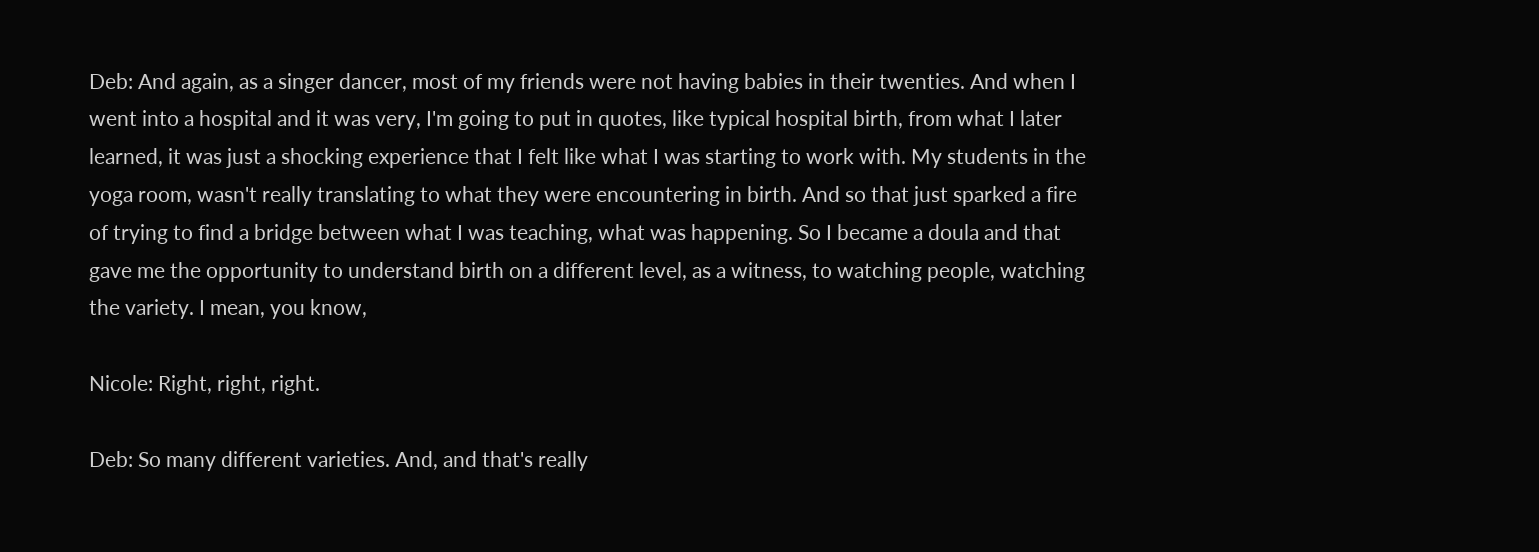Deb: And again, as a singer dancer, most of my friends were not having babies in their twenties. And when I went into a hospital and it was very, I'm going to put in quotes, like typical hospital birth, from what I later learned, it was just a shocking experience that I felt like what I was starting to work with. My students in the yoga room, wasn't really translating to what they were encountering in birth. And so that just sparked a fire of trying to find a bridge between what I was teaching, what was happening. So I became a doula and that gave me the opportunity to understand birth on a different level, as a witness, to watching people, watching the variety. I mean, you know,

Nicole: Right, right, right.

Deb: So many different varieties. And, and that's really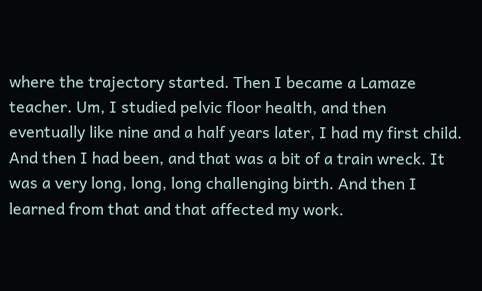where the trajectory started. Then I became a Lamaze teacher. Um, I studied pelvic floor health, and then eventually like nine and a half years later, I had my first child. And then I had been, and that was a bit of a train wreck. It was a very long, long, long challenging birth. And then I learned from that and that affected my work.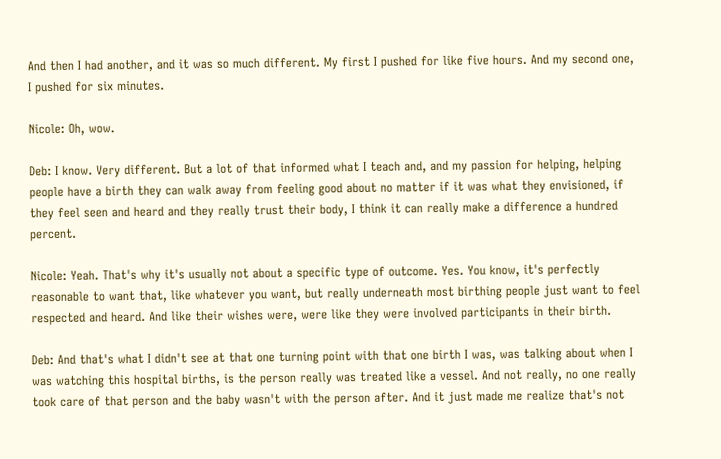And then I had another, and it was so much different. My first I pushed for like five hours. And my second one, I pushed for six minutes.

Nicole: Oh, wow.

Deb: I know. Very different. But a lot of that informed what I teach and, and my passion for helping, helping people have a birth they can walk away from feeling good about no matter if it was what they envisioned, if they feel seen and heard and they really trust their body, I think it can really make a difference a hundred percent.

Nicole: Yeah. That's why it's usually not about a specific type of outcome. Yes. You know, it's perfectly reasonable to want that, like whatever you want, but really underneath most birthing people just want to feel respected and heard. And like their wishes were, were like they were involved participants in their birth.

Deb: And that's what I didn't see at that one turning point with that one birth I was, was talking about when I was watching this hospital births, is the person really was treated like a vessel. And not really, no one really took care of that person and the baby wasn't with the person after. And it just made me realize that's not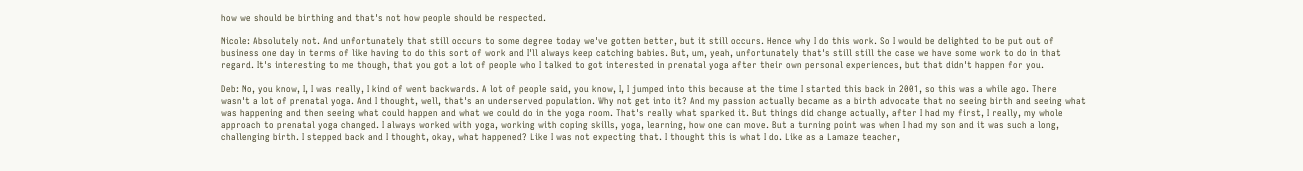how we should be birthing and that's not how people should be respected.

Nicole: Absolutely not. And unfortunately that still occurs to some degree today we've gotten better, but it still occurs. Hence why I do this work. So I would be delighted to be put out of business one day in terms of like having to do this sort of work and I'll always keep catching babies. But, um, yeah, unfortunately that's still still the case we have some work to do in that regard. It's interesting to me though, that you got a lot of people who I talked to got interested in prenatal yoga after their own personal experiences, but that didn't happen for you.

Deb: No, you know, I, I was really, I kind of went backwards. A lot of people said, you know, I, I jumped into this because at the time I started this back in 2001, so this was a while ago. There wasn't a lot of prenatal yoga. And I thought, well, that's an underserved population. Why not get into it? And my passion actually became as a birth advocate that no seeing birth and seeing what was happening and then seeing what could happen and what we could do in the yoga room. That's really what sparked it. But things did change actually, after I had my first, I really, my whole approach to prenatal yoga changed. I always worked with yoga, working with coping skills, yoga, learning, how one can move. But a turning point was when I had my son and it was such a long, challenging birth. I stepped back and I thought, okay, what happened? Like I was not expecting that. I thought this is what I do. Like as a Lamaze teacher,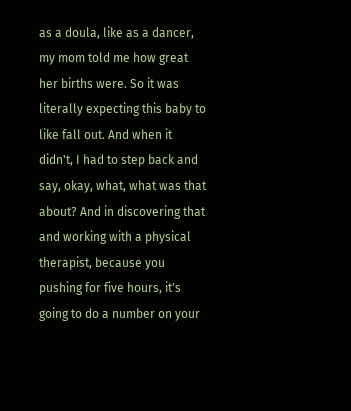as a doula, like as a dancer, my mom told me how great her births were. So it was literally expecting this baby to like fall out. And when it didn't, I had to step back and say, okay, what, what was that about? And in discovering that and working with a physical therapist, because you pushing for five hours, it's going to do a number on your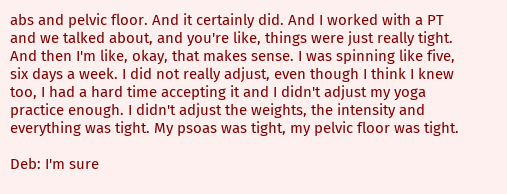abs and pelvic floor. And it certainly did. And I worked with a PT and we talked about, and you're like, things were just really tight. And then I'm like, okay, that makes sense. I was spinning like five, six days a week. I did not really adjust, even though I think I knew too, I had a hard time accepting it and I didn't adjust my yoga practice enough. I didn't adjust the weights, the intensity and everything was tight. My psoas was tight, my pelvic floor was tight.

Deb: I'm sure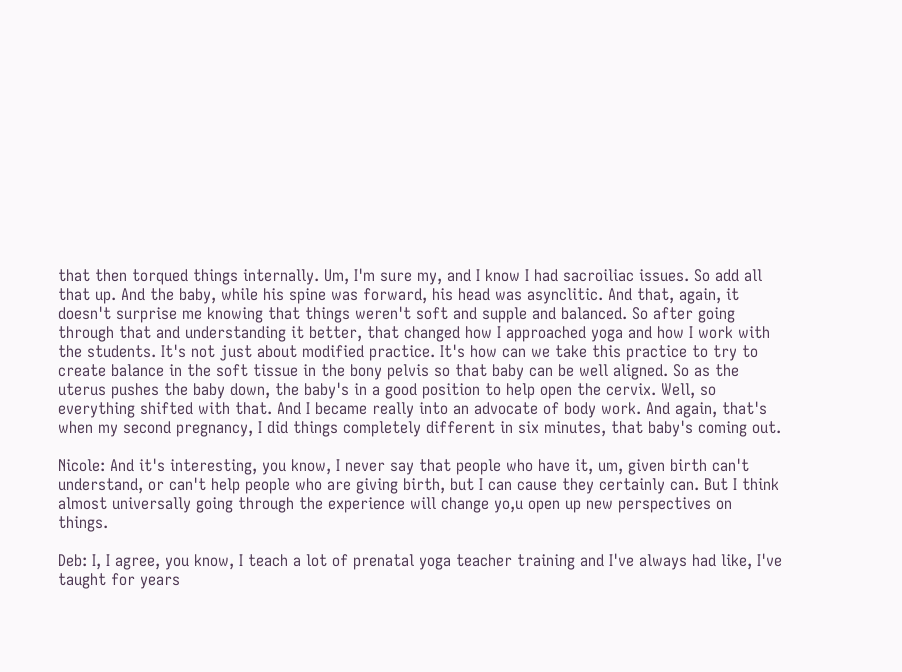that then torqued things internally. Um, I'm sure my, and I know I had sacroiliac issues. So add all that up. And the baby, while his spine was forward, his head was asynclitic. And that, again, it doesn't surprise me knowing that things weren't soft and supple and balanced. So after going through that and understanding it better, that changed how I approached yoga and how I work with the students. It's not just about modified practice. It's how can we take this practice to try to create balance in the soft tissue in the bony pelvis so that baby can be well aligned. So as the uterus pushes the baby down, the baby's in a good position to help open the cervix. Well, so everything shifted with that. And I became really into an advocate of body work. And again, that's when my second pregnancy, I did things completely different in six minutes, that baby's coming out.

Nicole: And it's interesting, you know, I never say that people who have it, um, given birth can't understand, or can't help people who are giving birth, but I can cause they certainly can. But I think almost universally going through the experience will change yo,u open up new perspectives on things.

Deb: I, I agree, you know, I teach a lot of prenatal yoga teacher training and I've always had like, I've taught for years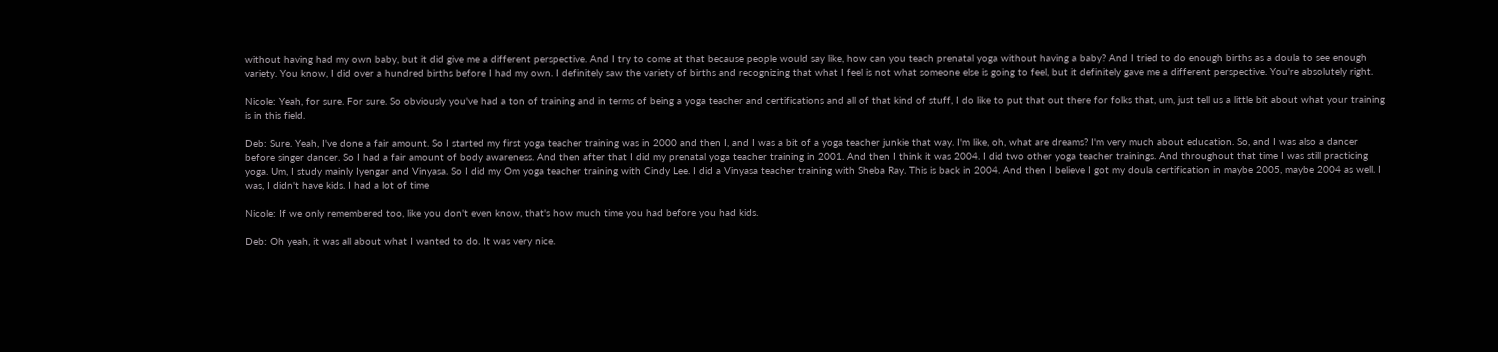without having had my own baby, but it did give me a different perspective. And I try to come at that because people would say like, how can you teach prenatal yoga without having a baby? And I tried to do enough births as a doula to see enough variety. You know, I did over a hundred births before I had my own. I definitely saw the variety of births and recognizing that what I feel is not what someone else is going to feel, but it definitely gave me a different perspective. You're absolutely right.

Nicole: Yeah, for sure. For sure. So obviously you've had a ton of training and in terms of being a yoga teacher and certifications and all of that kind of stuff, I do like to put that out there for folks that, um, just tell us a little bit about what your training is in this field.

Deb: Sure. Yeah, I've done a fair amount. So I started my first yoga teacher training was in 2000 and then I, and I was a bit of a yoga teacher junkie that way. I'm like, oh, what are dreams? I'm very much about education. So, and I was also a dancer before singer dancer. So I had a fair amount of body awareness. And then after that I did my prenatal yoga teacher training in 2001. And then I think it was 2004. I did two other yoga teacher trainings. And throughout that time I was still practicing yoga. Um, I study mainly Iyengar and Vinyasa. So I did my Om yoga teacher training with Cindy Lee. I did a Vinyasa teacher training with Sheba Ray. This is back in 2004. And then I believe I got my doula certification in maybe 2005, maybe 2004 as well. I was, I didn't have kids. I had a lot of time

Nicole: If we only remembered too, like you don't even know, that's how much time you had before you had kids.

Deb: Oh yeah, it was all about what I wanted to do. It was very nice.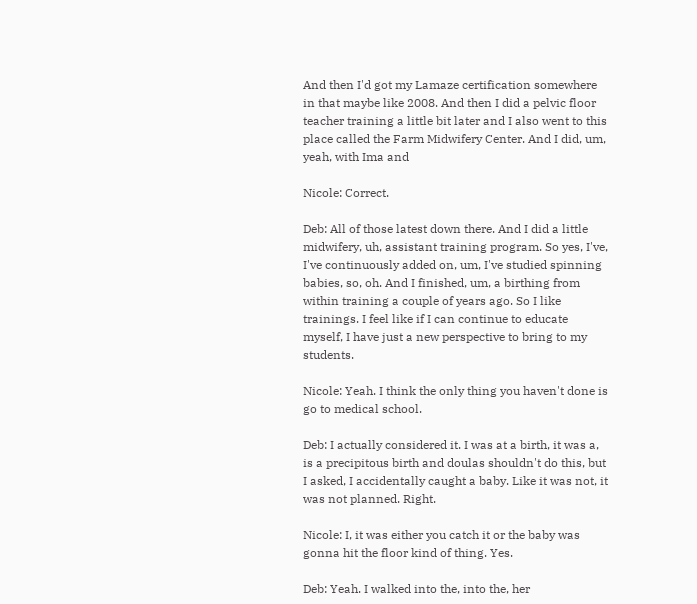And then I'd got my Lamaze certification somewhere in that maybe like 2008. And then I did a pelvic floor teacher training a little bit later and I also went to this place called the Farm Midwifery Center. And I did, um, yeah, with Ima and

Nicole: Correct.

Deb: All of those latest down there. And I did a little midwifery, uh, assistant training program. So yes, I've, I've continuously added on, um, I've studied spinning babies, so, oh. And I finished, um, a birthing from within training a couple of years ago. So I like trainings. I feel like if I can continue to educate myself, I have just a new perspective to bring to my students.

Nicole: Yeah. I think the only thing you haven't done is go to medical school.

Deb: I actually considered it. I was at a birth, it was a, is a precipitous birth and doulas shouldn't do this, but I asked, I accidentally caught a baby. Like it was not, it was not planned. Right.

Nicole: I, it was either you catch it or the baby was gonna hit the floor kind of thing. Yes.

Deb: Yeah. I walked into the, into the, her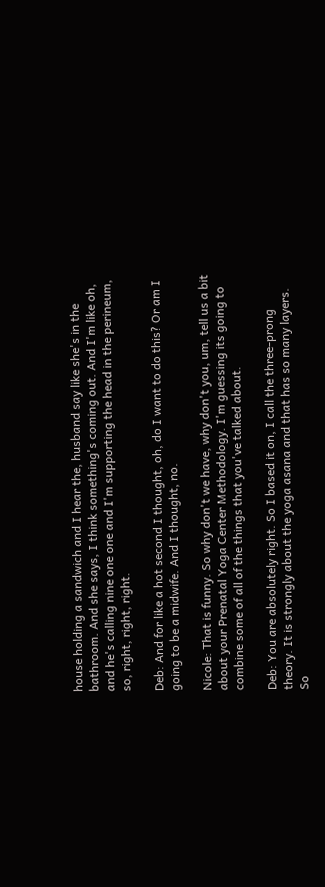house holding a sandwich and I hear the, husband say like she's in the bathroom. And she says, I think something's coming out. And I'm like oh, and he's calling nine one one and I'm supporting the head in the perineum, so, right, right, right.

Deb: And for like a hot second I thought, oh, do I want to do this? Or am I going to be a midwife. And I thought, no.

Nicole: That is funny. So why don't we have, why don't you, um, tell us a bit about your Prenatal Yoga Center Methodology. I'm guessing its going to combine some of all of the things that you've talked about.

Deb: You are absolutely right. So I based it on, I call the three-prong theory. It is strongly about the yoga asana and that has so many layers. So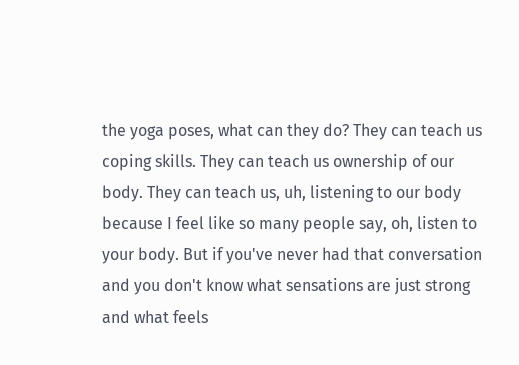the yoga poses, what can they do? They can teach us coping skills. They can teach us ownership of our body. They can teach us, uh, listening to our body because I feel like so many people say, oh, listen to your body. But if you've never had that conversation and you don't know what sensations are just strong and what feels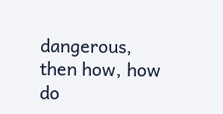dangerous, then how, how do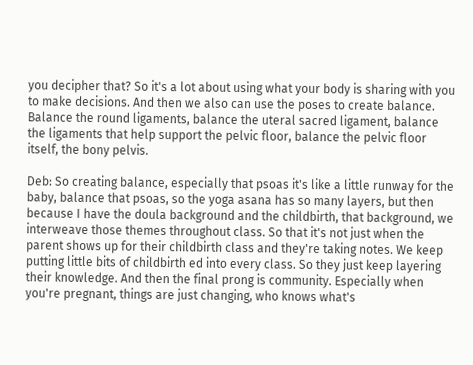you decipher that? So it's a lot about using what your body is sharing with you to make decisions. And then we also can use the poses to create balance. Balance the round ligaments, balance the uteral sacred ligament, balance the ligaments that help support the pelvic floor, balance the pelvic floor itself, the bony pelvis.

Deb: So creating balance, especially that psoas it's like a little runway for the baby, balance that psoas, so the yoga asana has so many layers, but then because I have the doula background and the childbirth, that background, we interweave those themes throughout class. So that it's not just when the parent shows up for their childbirth class and they're taking notes. We keep putting little bits of childbirth ed into every class. So they just keep layering their knowledge. And then the final prong is community. Especially when you're pregnant, things are just changing, who knows what's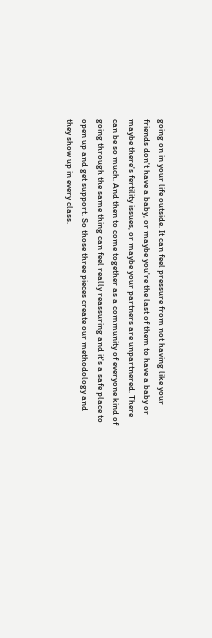going on in your life outside. It can feel pressure from not having like your friends don't have a baby, or maybe you're the last of them to have a baby or maybe there's fertility issues, or maybe your partners are unpartnered. There can be so much. And then to come together as a community of everyone kind of going through the same thing can feel really reassuring and it's a safe place to open up and get support. So those three pieces create our methodology and they show up in every class.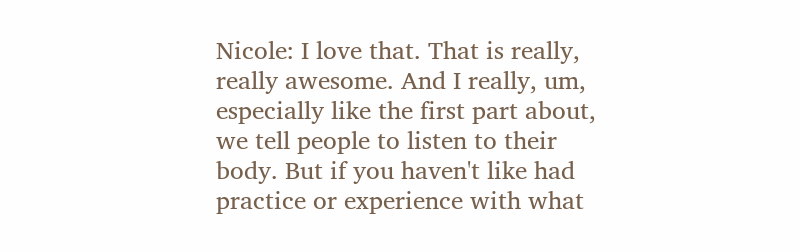Nicole: I love that. That is really, really awesome. And I really, um, especially like the first part about, we tell people to listen to their body. But if you haven't like had practice or experience with what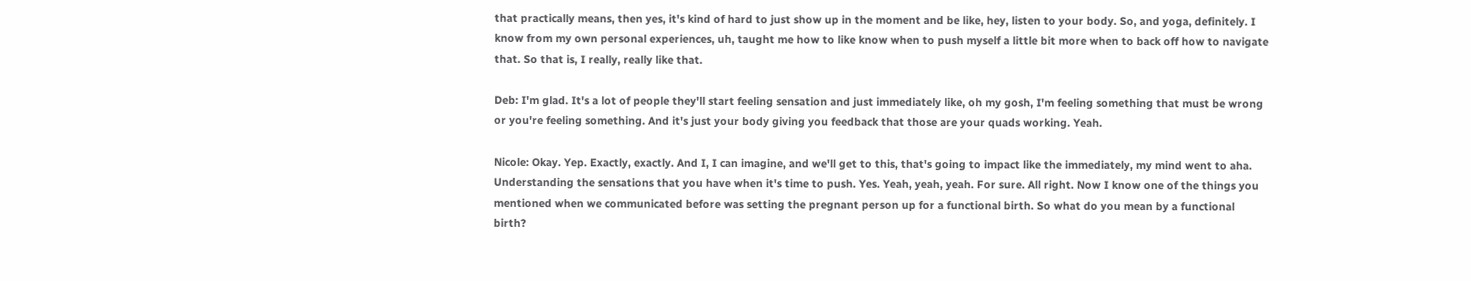that practically means, then yes, it's kind of hard to just show up in the moment and be like, hey, listen to your body. So, and yoga, definitely. I know from my own personal experiences, uh, taught me how to like know when to push myself a little bit more when to back off how to navigate that. So that is, I really, really like that.

Deb: I'm glad. It's a lot of people they'll start feeling sensation and just immediately like, oh my gosh, I'm feeling something that must be wrong or you're feeling something. And it's just your body giving you feedback that those are your quads working. Yeah.

Nicole: Okay. Yep. Exactly, exactly. And I, I can imagine, and we'll get to this, that's going to impact like the immediately, my mind went to aha. Understanding the sensations that you have when it's time to push. Yes. Yeah, yeah, yeah. For sure. All right. Now I know one of the things you mentioned when we communicated before was setting the pregnant person up for a functional birth. So what do you mean by a functional birth?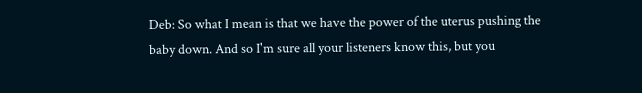Deb: So what I mean is that we have the power of the uterus pushing the baby down. And so I'm sure all your listeners know this, but you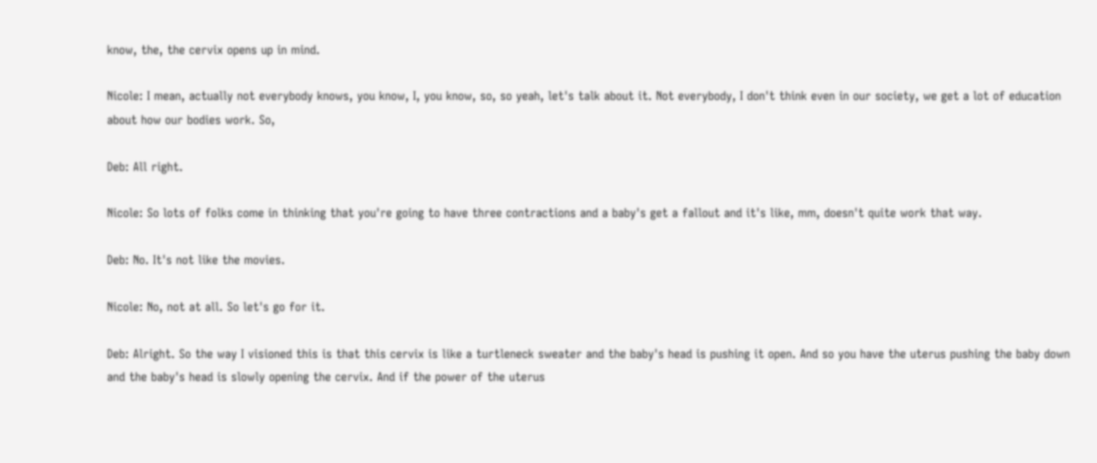know, the, the cervix opens up in mind.

Nicole: I mean, actually not everybody knows, you know, I, you know, so, so yeah, let's talk about it. Not everybody, I don't think even in our society, we get a lot of education about how our bodies work. So,

Deb: All right.

Nicole: So lots of folks come in thinking that you're going to have three contractions and a baby's get a fallout and it's like, mm, doesn't quite work that way.

Deb: No. It's not like the movies.

Nicole: No, not at all. So let's go for it.

Deb: Alright. So the way I visioned this is that this cervix is like a turtleneck sweater and the baby's head is pushing it open. And so you have the uterus pushing the baby down and the baby's head is slowly opening the cervix. And if the power of the uterus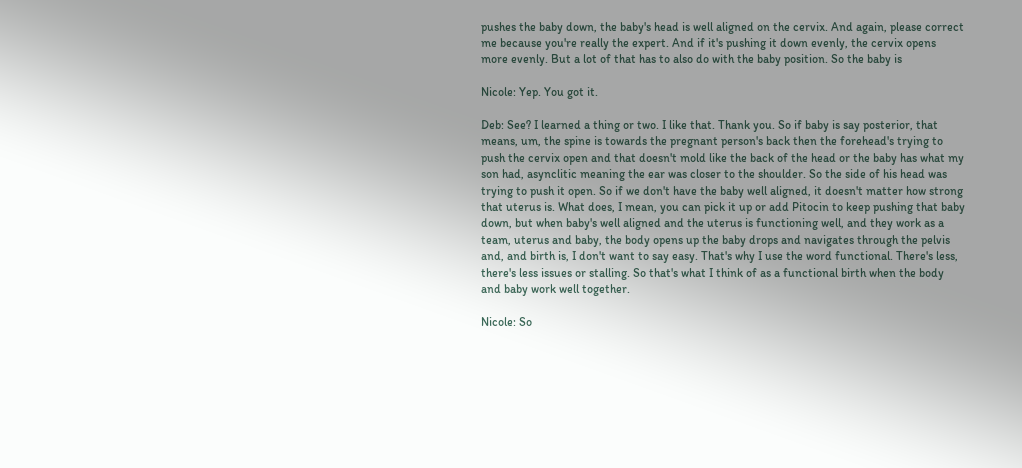pushes the baby down, the baby's head is well aligned on the cervix. And again, please correct me because you're really the expert. And if it's pushing it down evenly, the cervix opens more evenly. But a lot of that has to also do with the baby position. So the baby is

Nicole: Yep. You got it.

Deb: See? I learned a thing or two. I like that. Thank you. So if baby is say posterior, that means, um, the spine is towards the pregnant person's back then the forehead's trying to push the cervix open and that doesn't mold like the back of the head or the baby has what my son had, asynclitic meaning the ear was closer to the shoulder. So the side of his head was trying to push it open. So if we don't have the baby well aligned, it doesn't matter how strong that uterus is. What does, I mean, you can pick it up or add Pitocin to keep pushing that baby down, but when baby's well aligned and the uterus is functioning well, and they work as a team, uterus and baby, the body opens up the baby drops and navigates through the pelvis and, and birth is, I don't want to say easy. That's why I use the word functional. There's less, there's less issues or stalling. So that's what I think of as a functional birth when the body and baby work well together.

Nicole: So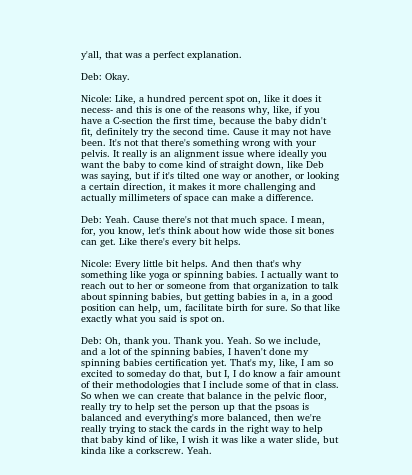y'all, that was a perfect explanation.

Deb: Okay.

Nicole: Like, a hundred percent spot on, like it does it necess- and this is one of the reasons why, like, if you have a C-section the first time, because the baby didn't fit, definitely try the second time. Cause it may not have been. It's not that there's something wrong with your pelvis. It really is an alignment issue where ideally you want the baby to come kind of straight down, like Deb was saying, but if it's tilted one way or another, or looking a certain direction, it makes it more challenging and actually millimeters of space can make a difference.

Deb: Yeah. Cause there's not that much space. I mean, for, you know, let's think about how wide those sit bones can get. Like there's every bit helps.

Nicole: Every little bit helps. And then that's why something like yoga or spinning babies. I actually want to reach out to her or someone from that organization to talk about spinning babies, but getting babies in a, in a good position can help, um, facilitate birth for sure. So that like exactly what you said is spot on.

Deb: Oh, thank you. Thank you. Yeah. So we include, and a lot of the spinning babies, I haven't done my spinning babies certification yet. That's my, like, I am so excited to someday do that, but I, I do know a fair amount of their methodologies that I include some of that in class. So when we can create that balance in the pelvic floor, really try to help set the person up that the psoas is balanced and everything's more balanced, then we're really trying to stack the cards in the right way to help that baby kind of like, I wish it was like a water slide, but kinda like a corkscrew. Yeah.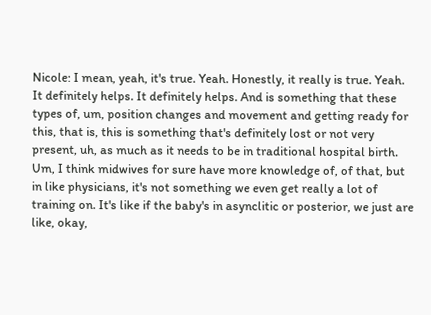Nicole: I mean, yeah, it's true. Yeah. Honestly, it really is true. Yeah. It definitely helps. It definitely helps. And is something that these types of, um, position changes and movement and getting ready for this, that is, this is something that's definitely lost or not very present, uh, as much as it needs to be in traditional hospital birth. Um, I think midwives for sure have more knowledge of, of that, but in like physicians, it's not something we even get really a lot of training on. It's like if the baby's in asynclitic or posterior, we just are like, okay,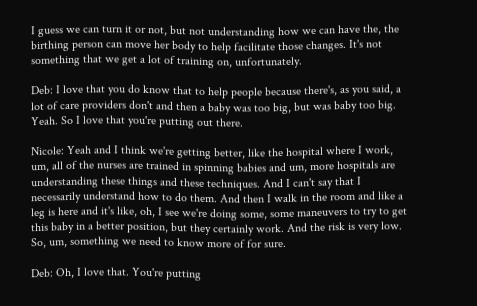I guess we can turn it or not, but not understanding how we can have the, the birthing person can move her body to help facilitate those changes. It's not something that we get a lot of training on, unfortunately.

Deb: I love that you do know that to help people because there's, as you said, a lot of care providers don't and then a baby was too big, but was baby too big. Yeah. So I love that you're putting out there.

Nicole: Yeah and I think we're getting better, like the hospital where I work, um, all of the nurses are trained in spinning babies and um, more hospitals are understanding these things and these techniques. And I can't say that I necessarily understand how to do them. And then I walk in the room and like a leg is here and it's like, oh, I see we're doing some, some maneuvers to try to get this baby in a better position, but they certainly work. And the risk is very low. So, um, something we need to know more of for sure.

Deb: Oh, I love that. You're putting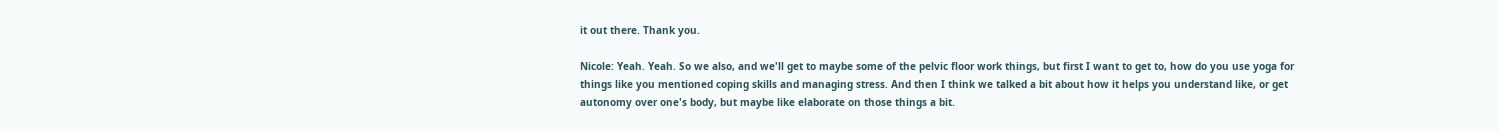it out there. Thank you.

Nicole: Yeah. Yeah. So we also, and we'll get to maybe some of the pelvic floor work things, but first I want to get to, how do you use yoga for things like you mentioned coping skills and managing stress. And then I think we talked a bit about how it helps you understand like, or get autonomy over one's body, but maybe like elaborate on those things a bit.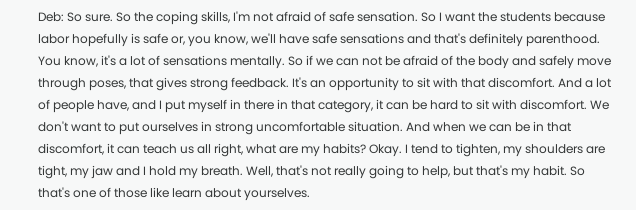Deb: So sure. So the coping skills, I'm not afraid of safe sensation. So I want the students because labor hopefully is safe or, you know, we'll have safe sensations and that's definitely parenthood. You know, it's a lot of sensations mentally. So if we can not be afraid of the body and safely move through poses, that gives strong feedback. It's an opportunity to sit with that discomfort. And a lot of people have, and I put myself in there in that category, it can be hard to sit with discomfort. We don't want to put ourselves in strong uncomfortable situation. And when we can be in that discomfort, it can teach us all right, what are my habits? Okay. I tend to tighten, my shoulders are tight, my jaw and I hold my breath. Well, that's not really going to help, but that's my habit. So that's one of those like learn about yourselves.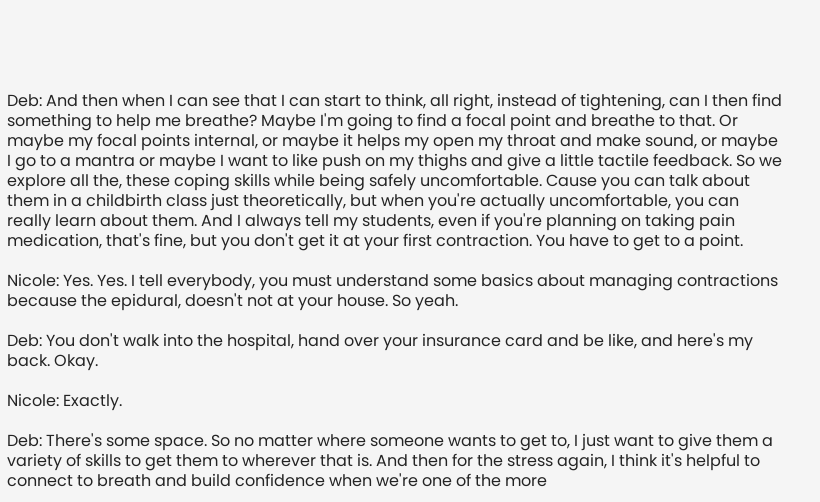Deb: And then when I can see that I can start to think, all right, instead of tightening, can I then find something to help me breathe? Maybe I'm going to find a focal point and breathe to that. Or maybe my focal points internal, or maybe it helps my open my throat and make sound, or maybe I go to a mantra or maybe I want to like push on my thighs and give a little tactile feedback. So we explore all the, these coping skills while being safely uncomfortable. Cause you can talk about them in a childbirth class just theoretically, but when you're actually uncomfortable, you can really learn about them. And I always tell my students, even if you're planning on taking pain medication, that's fine, but you don't get it at your first contraction. You have to get to a point.

Nicole: Yes. Yes. I tell everybody, you must understand some basics about managing contractions because the epidural, doesn't not at your house. So yeah.

Deb: You don't walk into the hospital, hand over your insurance card and be like, and here's my back. Okay.

Nicole: Exactly.

Deb: There's some space. So no matter where someone wants to get to, I just want to give them a variety of skills to get them to wherever that is. And then for the stress again, I think it's helpful to connect to breath and build confidence when we're one of the more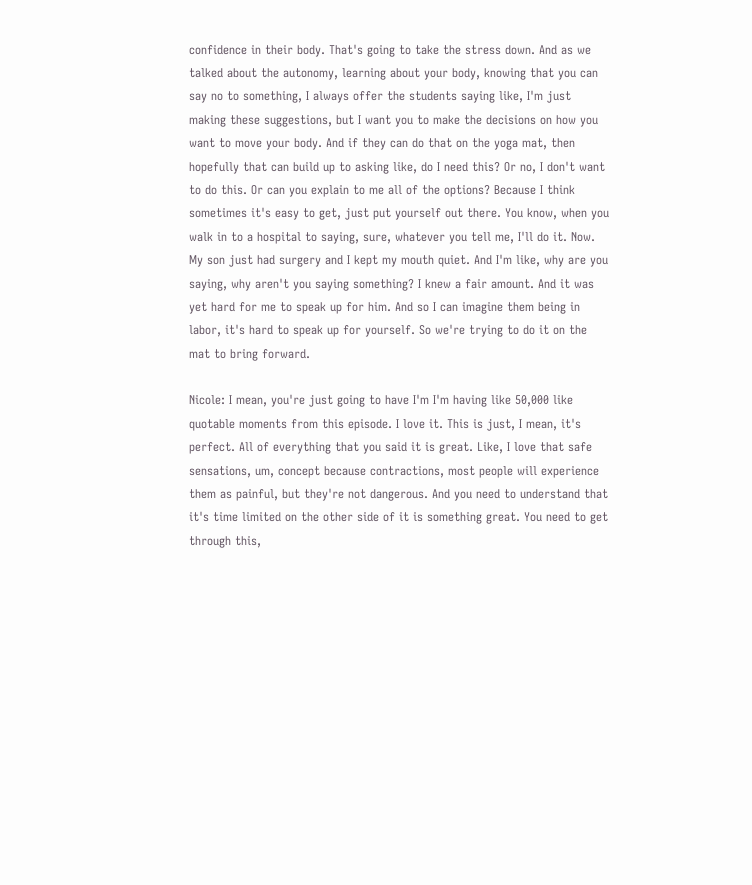confidence in their body. That's going to take the stress down. And as we talked about the autonomy, learning about your body, knowing that you can say no to something, I always offer the students saying like, I'm just making these suggestions, but I want you to make the decisions on how you want to move your body. And if they can do that on the yoga mat, then hopefully that can build up to asking like, do I need this? Or no, I don't want to do this. Or can you explain to me all of the options? Because I think sometimes it's easy to get, just put yourself out there. You know, when you walk in to a hospital to saying, sure, whatever you tell me, I'll do it. Now. My son just had surgery and I kept my mouth quiet. And I'm like, why are you saying, why aren't you saying something? I knew a fair amount. And it was yet hard for me to speak up for him. And so I can imagine them being in labor, it's hard to speak up for yourself. So we're trying to do it on the mat to bring forward.

Nicole: I mean, you're just going to have I'm I'm having like 50,000 like quotable moments from this episode. I love it. This is just, I mean, it's perfect. All of everything that you said it is great. Like, I love that safe sensations, um, concept because contractions, most people will experience them as painful, but they're not dangerous. And you need to understand that it's time limited on the other side of it is something great. You need to get through this,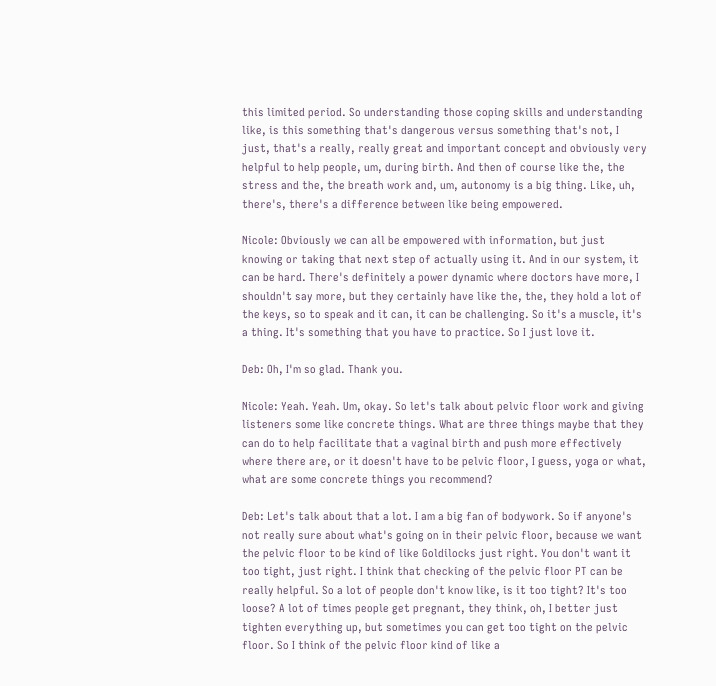this limited period. So understanding those coping skills and understanding like, is this something that's dangerous versus something that's not, I just, that's a really, really great and important concept and obviously very helpful to help people, um, during birth. And then of course like the, the stress and the, the breath work and, um, autonomy is a big thing. Like, uh, there's, there's a difference between like being empowered.

Nicole: Obviously we can all be empowered with information, but just knowing or taking that next step of actually using it. And in our system, it can be hard. There's definitely a power dynamic where doctors have more, I shouldn't say more, but they certainly have like the, the, they hold a lot of the keys, so to speak and it can, it can be challenging. So it's a muscle, it's a thing. It's something that you have to practice. So I just love it.

Deb: Oh, I'm so glad. Thank you.

Nicole: Yeah. Yeah. Um, okay. So let's talk about pelvic floor work and giving listeners some like concrete things. What are three things maybe that they can do to help facilitate that a vaginal birth and push more effectively where there are, or it doesn't have to be pelvic floor, I guess, yoga or what, what are some concrete things you recommend?

Deb: Let's talk about that a lot. I am a big fan of bodywork. So if anyone's not really sure about what's going on in their pelvic floor, because we want the pelvic floor to be kind of like Goldilocks just right. You don't want it too tight, just right. I think that checking of the pelvic floor PT can be really helpful. So a lot of people don't know like, is it too tight? It's too loose? A lot of times people get pregnant, they think, oh, I better just tighten everything up, but sometimes you can get too tight on the pelvic floor. So I think of the pelvic floor kind of like a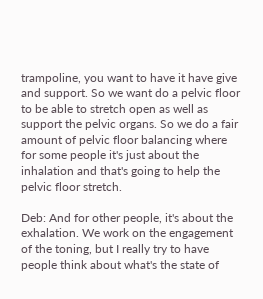trampoline, you want to have it have give and support. So we want do a pelvic floor to be able to stretch open as well as support the pelvic organs. So we do a fair amount of pelvic floor balancing where for some people it's just about the inhalation and that's going to help the pelvic floor stretch.

Deb: And for other people, it's about the exhalation. We work on the engagement of the toning, but I really try to have people think about what's the state of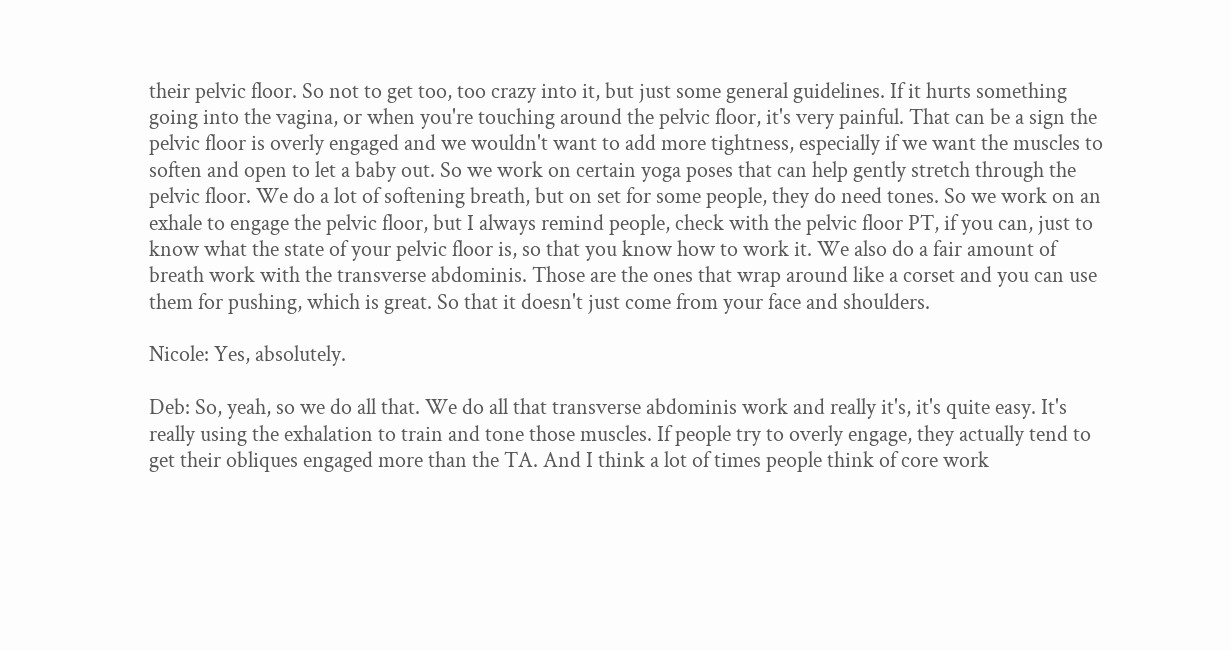their pelvic floor. So not to get too, too crazy into it, but just some general guidelines. If it hurts something going into the vagina, or when you're touching around the pelvic floor, it's very painful. That can be a sign the pelvic floor is overly engaged and we wouldn't want to add more tightness, especially if we want the muscles to soften and open to let a baby out. So we work on certain yoga poses that can help gently stretch through the pelvic floor. We do a lot of softening breath, but on set for some people, they do need tones. So we work on an exhale to engage the pelvic floor, but I always remind people, check with the pelvic floor PT, if you can, just to know what the state of your pelvic floor is, so that you know how to work it. We also do a fair amount of breath work with the transverse abdominis. Those are the ones that wrap around like a corset and you can use them for pushing, which is great. So that it doesn't just come from your face and shoulders.

Nicole: Yes, absolutely.

Deb: So, yeah, so we do all that. We do all that transverse abdominis work and really it's, it's quite easy. It's really using the exhalation to train and tone those muscles. If people try to overly engage, they actually tend to get their obliques engaged more than the TA. And I think a lot of times people think of core work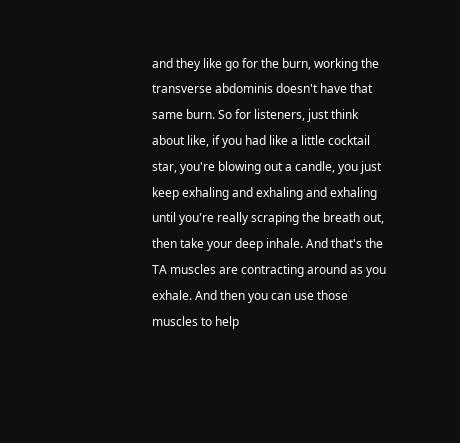and they like go for the burn, working the transverse abdominis doesn't have that same burn. So for listeners, just think about like, if you had like a little cocktail star, you're blowing out a candle, you just keep exhaling and exhaling and exhaling until you're really scraping the breath out, then take your deep inhale. And that's the TA muscles are contracting around as you exhale. And then you can use those muscles to help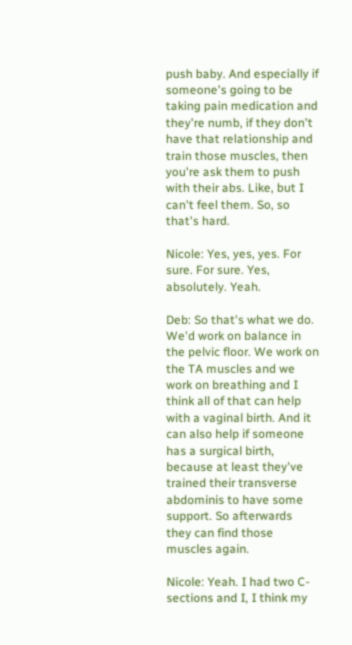push baby. And especially if someone's going to be taking pain medication and they're numb, if they don't have that relationship and train those muscles, then you're ask them to push with their abs. Like, but I can't feel them. So, so that's hard.

Nicole: Yes, yes, yes. For sure. For sure. Yes, absolutely. Yeah.

Deb: So that's what we do. We'd work on balance in the pelvic floor. We work on the TA muscles and we work on breathing and I think all of that can help with a vaginal birth. And it can also help if someone has a surgical birth, because at least they've trained their transverse abdominis to have some support. So afterwards they can find those muscles again.

Nicole: Yeah. I had two C-sections and I, I think my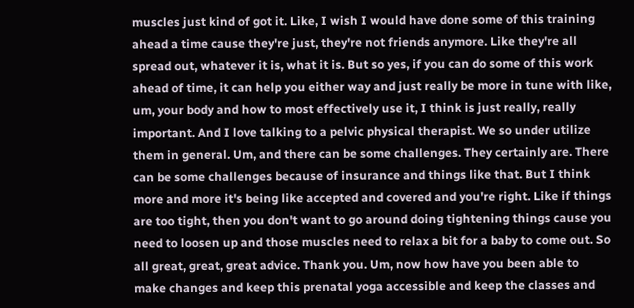muscles just kind of got it. Like, I wish I would have done some of this training ahead a time cause they're just, they're not friends anymore. Like they're all spread out, whatever it is, what it is. But so yes, if you can do some of this work ahead of time, it can help you either way and just really be more in tune with like, um, your body and how to most effectively use it, I think is just really, really important. And I love talking to a pelvic physical therapist. We so under utilize them in general. Um, and there can be some challenges. They certainly are. There can be some challenges because of insurance and things like that. But I think more and more it's being like accepted and covered and you're right. Like if things are too tight, then you don't want to go around doing tightening things cause you need to loosen up and those muscles need to relax a bit for a baby to come out. So all great, great, great advice. Thank you. Um, now how have you been able to make changes and keep this prenatal yoga accessible and keep the classes and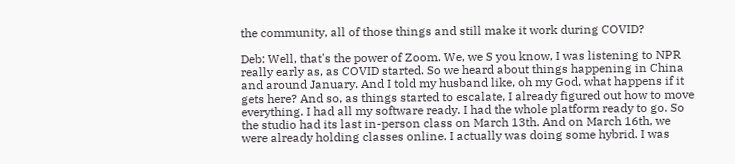the community, all of those things and still make it work during COVID?

Deb: Well, that's the power of Zoom. We, we S you know, I was listening to NPR really early as, as COVID started. So we heard about things happening in China and around January. And I told my husband like, oh my God, what happens if it gets here? And so, as things started to escalate, I already figured out how to move everything. I had all my software ready. I had the whole platform ready to go. So the studio had its last in-person class on March 13th. And on March 16th, we were already holding classes online. I actually was doing some hybrid. I was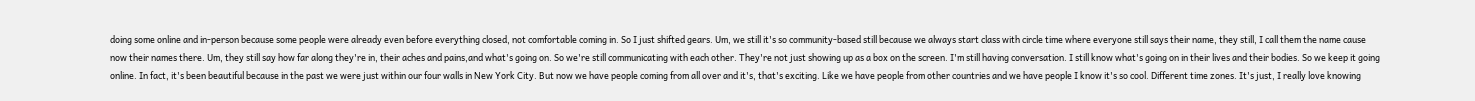doing some online and in-person because some people were already even before everything closed, not comfortable coming in. So I just shifted gears. Um, we still it's so community-based still because we always start class with circle time where everyone still says their name, they still, I call them the name cause now their names there. Um, they still say how far along they're in, their aches and pains,and what's going on. So we're still communicating with each other. They're not just showing up as a box on the screen. I'm still having conversation. I still know what's going on in their lives and their bodies. So we keep it going online. In fact, it's been beautiful because in the past we were just within our four walls in New York City. But now we have people coming from all over and it's, that's exciting. Like we have people from other countries and we have people I know it's so cool. Different time zones. It's just, I really love knowing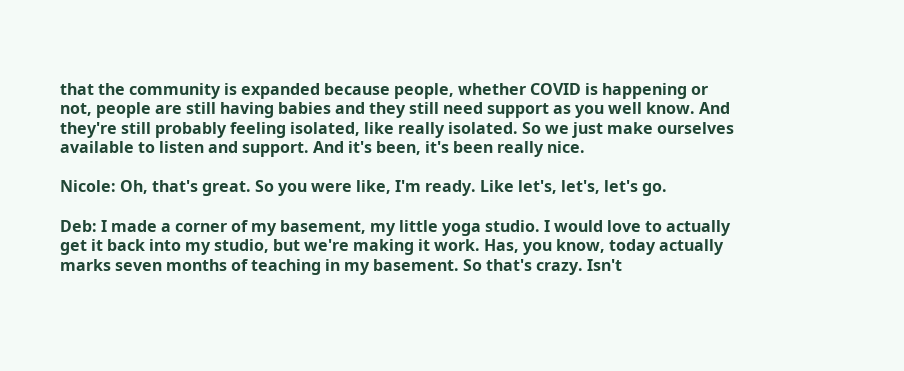that the community is expanded because people, whether COVID is happening or not, people are still having babies and they still need support as you well know. And they're still probably feeling isolated, like really isolated. So we just make ourselves available to listen and support. And it's been, it's been really nice.

Nicole: Oh, that's great. So you were like, I'm ready. Like let's, let's, let's go.

Deb: I made a corner of my basement, my little yoga studio. I would love to actually get it back into my studio, but we're making it work. Has, you know, today actually marks seven months of teaching in my basement. So that's crazy. Isn't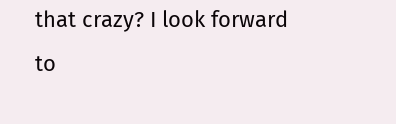that crazy? I look forward to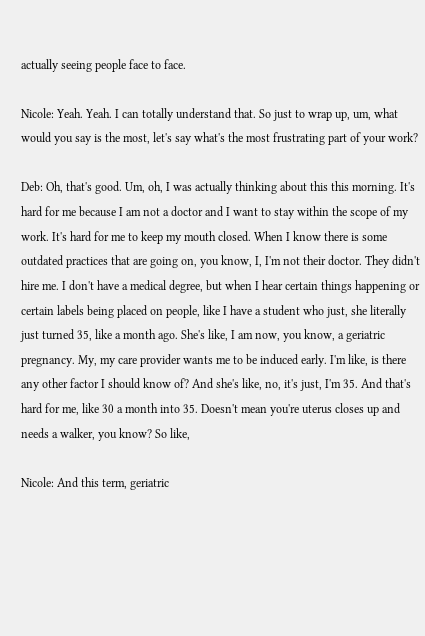actually seeing people face to face.

Nicole: Yeah. Yeah. I can totally understand that. So just to wrap up, um, what would you say is the most, let's say what's the most frustrating part of your work?

Deb: Oh, that's good. Um, oh, I was actually thinking about this this morning. It's hard for me because I am not a doctor and I want to stay within the scope of my work. It's hard for me to keep my mouth closed. When I know there is some outdated practices that are going on, you know, I, I'm not their doctor. They didn't hire me. I don't have a medical degree, but when I hear certain things happening or certain labels being placed on people, like I have a student who just, she literally just turned 35, like a month ago. She's like, I am now, you know, a geriatric pregnancy. My, my care provider wants me to be induced early. I'm like, is there any other factor I should know of? And she's like, no, it's just, I'm 35. And that's hard for me, like 30 a month into 35. Doesn't mean you're uterus closes up and needs a walker, you know? So like,

Nicole: And this term, geriatric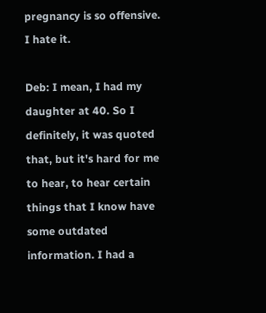pregnancy is so offensive. I hate it.

Deb: I mean, I had my daughter at 40. So I definitely, it was quoted that, but it's hard for me to hear, to hear certain things that I know have some outdated information. I had a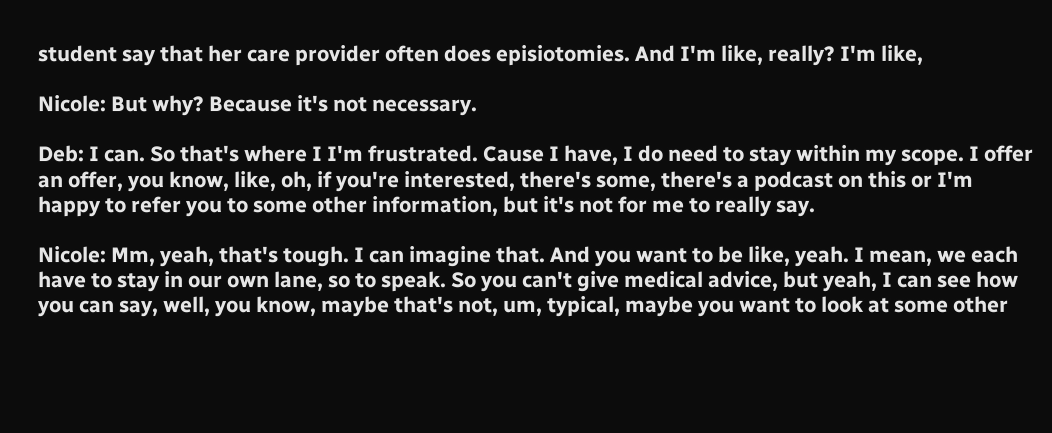student say that her care provider often does episiotomies. And I'm like, really? I'm like,

Nicole: But why? Because it's not necessary.

Deb: I can. So that's where I I'm frustrated. Cause I have, I do need to stay within my scope. I offer an offer, you know, like, oh, if you're interested, there's some, there's a podcast on this or I'm happy to refer you to some other information, but it's not for me to really say.

Nicole: Mm, yeah, that's tough. I can imagine that. And you want to be like, yeah. I mean, we each have to stay in our own lane, so to speak. So you can't give medical advice, but yeah, I can see how you can say, well, you know, maybe that's not, um, typical, maybe you want to look at some other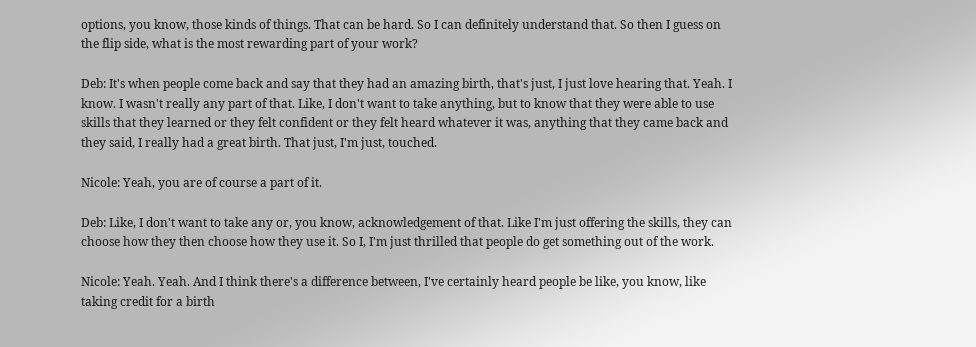options, you know, those kinds of things. That can be hard. So I can definitely understand that. So then I guess on the flip side, what is the most rewarding part of your work?

Deb: It's when people come back and say that they had an amazing birth, that's just, I just love hearing that. Yeah. I know. I wasn't really any part of that. Like, I don't want to take anything, but to know that they were able to use skills that they learned or they felt confident or they felt heard whatever it was, anything that they came back and they said, I really had a great birth. That just, I'm just, touched.

Nicole: Yeah, you are of course a part of it.

Deb: Like, I don't want to take any or, you know, acknowledgement of that. Like I'm just offering the skills, they can choose how they then choose how they use it. So I, I'm just thrilled that people do get something out of the work.

Nicole: Yeah. Yeah. And I think there's a difference between, I've certainly heard people be like, you know, like taking credit for a birth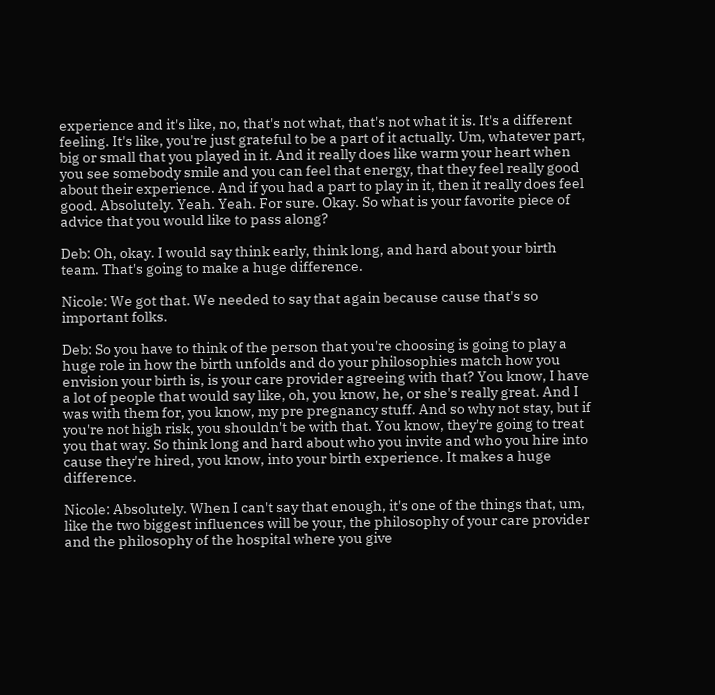experience and it's like, no, that's not what, that's not what it is. It's a different feeling. It's like, you're just grateful to be a part of it actually. Um, whatever part, big or small that you played in it. And it really does like warm your heart when you see somebody smile and you can feel that energy, that they feel really good about their experience. And if you had a part to play in it, then it really does feel good. Absolutely. Yeah. Yeah. For sure. Okay. So what is your favorite piece of advice that you would like to pass along?

Deb: Oh, okay. I would say think early, think long, and hard about your birth team. That's going to make a huge difference.

Nicole: We got that. We needed to say that again because cause that's so important folks.

Deb: So you have to think of the person that you're choosing is going to play a huge role in how the birth unfolds and do your philosophies match how you envision your birth is, is your care provider agreeing with that? You know, I have a lot of people that would say like, oh, you know, he, or she's really great. And I was with them for, you know, my pre pregnancy stuff. And so why not stay, but if you're not high risk, you shouldn't be with that. You know, they're going to treat you that way. So think long and hard about who you invite and who you hire into cause they're hired, you know, into your birth experience. It makes a huge difference.

Nicole: Absolutely. When I can't say that enough, it's one of the things that, um, like the two biggest influences will be your, the philosophy of your care provider and the philosophy of the hospital where you give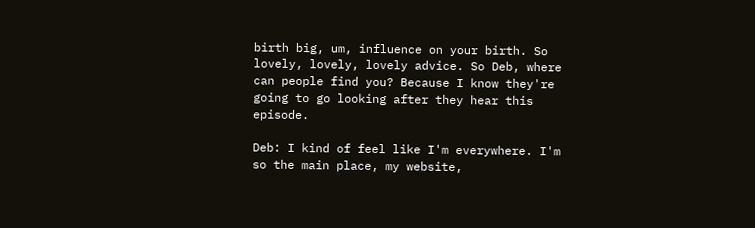birth big, um, influence on your birth. So lovely, lovely, lovely advice. So Deb, where can people find you? Because I know they're going to go looking after they hear this episode.

Deb: I kind of feel like I'm everywhere. I'm so the main place, my website,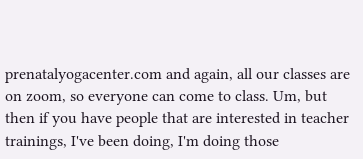prenatalyogacenter.com and again, all our classes are on zoom, so everyone can come to class. Um, but then if you have people that are interested in teacher trainings, I've been doing, I'm doing those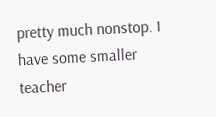pretty much nonstop. I have some smaller teacher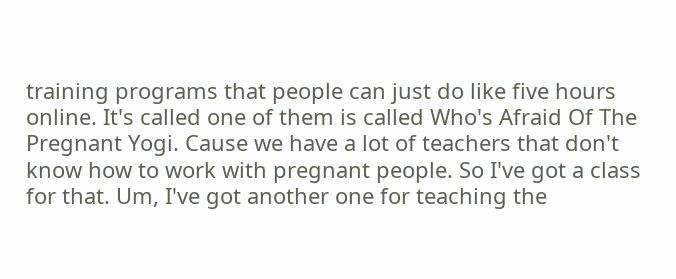training programs that people can just do like five hours online. It's called one of them is called Who's Afraid Of The Pregnant Yogi. Cause we have a lot of teachers that don't know how to work with pregnant people. So I've got a class for that. Um, I've got another one for teaching the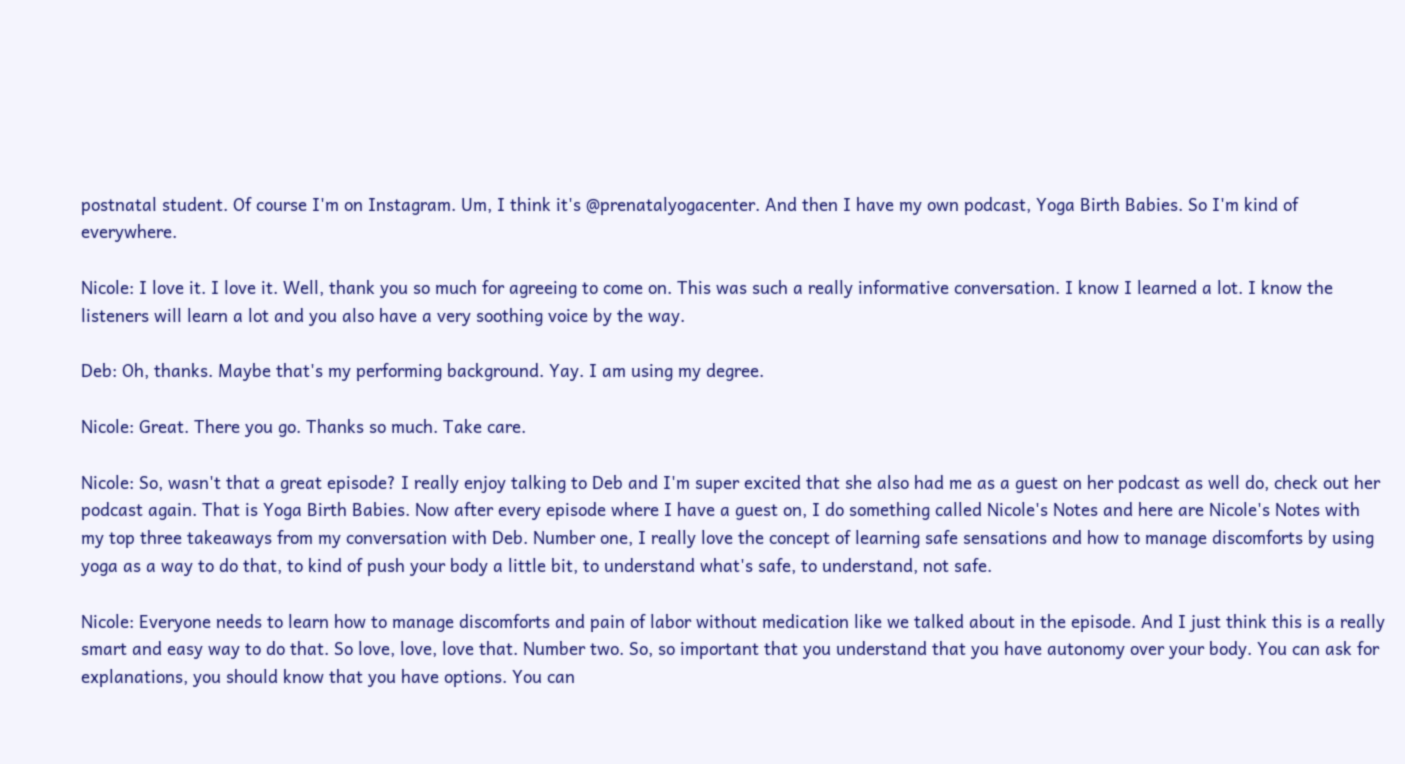postnatal student. Of course I'm on Instagram. Um, I think it's @prenatalyogacenter. And then I have my own podcast, Yoga Birth Babies. So I'm kind of everywhere.

Nicole: I love it. I love it. Well, thank you so much for agreeing to come on. This was such a really informative conversation. I know I learned a lot. I know the listeners will learn a lot and you also have a very soothing voice by the way.

Deb: Oh, thanks. Maybe that's my performing background. Yay. I am using my degree.

Nicole: Great. There you go. Thanks so much. Take care.

Nicole: So, wasn't that a great episode? I really enjoy talking to Deb and I'm super excited that she also had me as a guest on her podcast as well do, check out her podcast again. That is Yoga Birth Babies. Now after every episode where I have a guest on, I do something called Nicole's Notes and here are Nicole's Notes with my top three takeaways from my conversation with Deb. Number one, I really love the concept of learning safe sensations and how to manage discomforts by using yoga as a way to do that, to kind of push your body a little bit, to understand what's safe, to understand, not safe.

Nicole: Everyone needs to learn how to manage discomforts and pain of labor without medication like we talked about in the episode. And I just think this is a really smart and easy way to do that. So love, love, love that. Number two. So, so important that you understand that you have autonomy over your body. You can ask for explanations, you should know that you have options. You can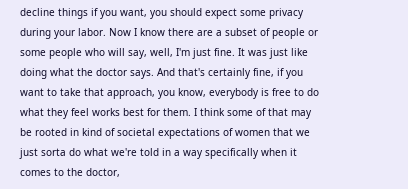decline things if you want, you should expect some privacy during your labor. Now I know there are a subset of people or some people who will say, well, I'm just fine. It was just like doing what the doctor says. And that's certainly fine, if you want to take that approach, you know, everybody is free to do what they feel works best for them. I think some of that may be rooted in kind of societal expectations of women that we just sorta do what we're told in a way specifically when it comes to the doctor,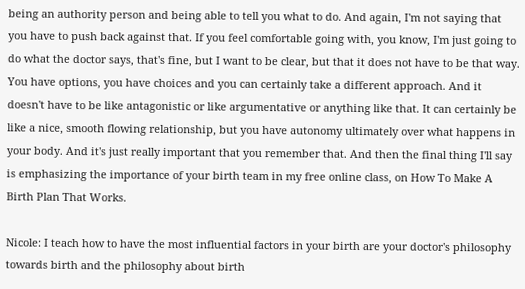being an authority person and being able to tell you what to do. And again, I'm not saying that you have to push back against that. If you feel comfortable going with, you know, I'm just going to do what the doctor says, that's fine, but I want to be clear, but that it does not have to be that way. You have options, you have choices and you can certainly take a different approach. And it doesn't have to be like antagonistic or like argumentative or anything like that. It can certainly be like a nice, smooth flowing relationship, but you have autonomy ultimately over what happens in your body. And it's just really important that you remember that. And then the final thing I'll say is emphasizing the importance of your birth team in my free online class, on How To Make A Birth Plan That Works.

Nicole: I teach how to have the most influential factors in your birth are your doctor's philosophy towards birth and the philosophy about birth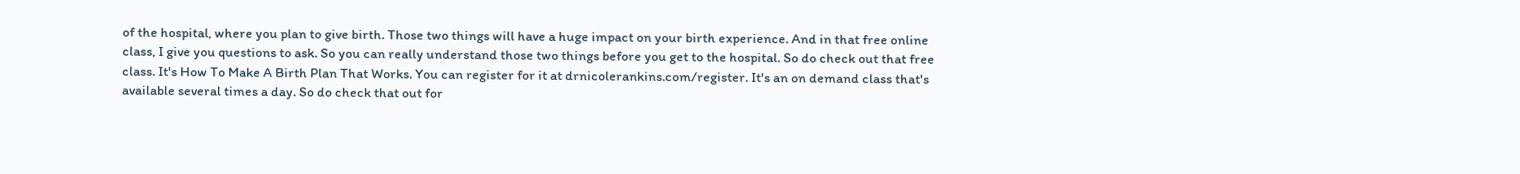of the hospital, where you plan to give birth. Those two things will have a huge impact on your birth experience. And in that free online class, I give you questions to ask. So you can really understand those two things before you get to the hospital. So do check out that free class. It's How To Make A Birth Plan That Works. You can register for it at drnicolerankins.com/register. It's an on demand class that's available several times a day. So do check that out for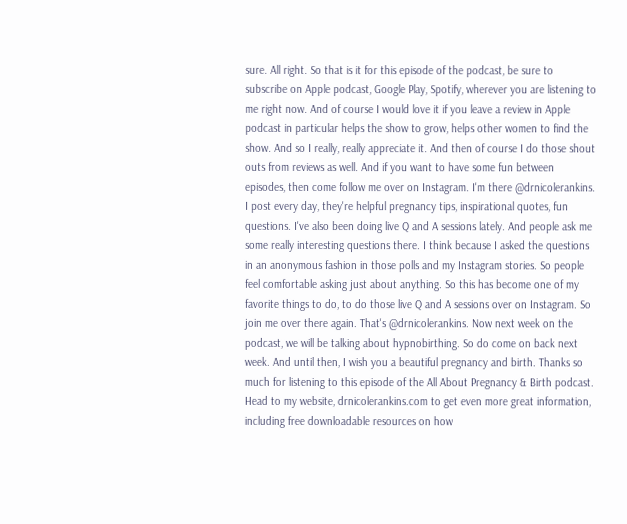sure. All right. So that is it for this episode of the podcast, be sure to subscribe on Apple podcast, Google Play, Spotify, wherever you are listening to me right now. And of course I would love it if you leave a review in Apple podcast in particular helps the show to grow, helps other women to find the show. And so I really, really appreciate it. And then of course I do those shout outs from reviews as well. And if you want to have some fun between episodes, then come follow me over on Instagram. I'm there @drnicolerankins. I post every day, they're helpful pregnancy tips, inspirational quotes, fun questions. I've also been doing live Q and A sessions lately. And people ask me some really interesting questions there. I think because I asked the questions in an anonymous fashion in those polls and my Instagram stories. So people feel comfortable asking just about anything. So this has become one of my favorite things to do, to do those live Q and A sessions over on Instagram. So join me over there again. That's @drnicolerankins. Now next week on the podcast, we will be talking about hypnobirthing. So do come on back next week. And until then, I wish you a beautiful pregnancy and birth. Thanks so much for listening to this episode of the All About Pregnancy & Birth podcast. Head to my website, drnicolerankins.com to get even more great information, including free downloadable resources on how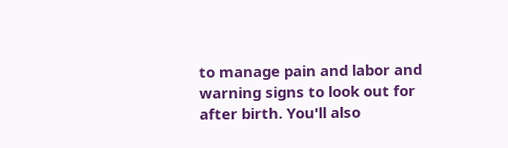to manage pain and labor and warning signs to look out for after birth. You'll also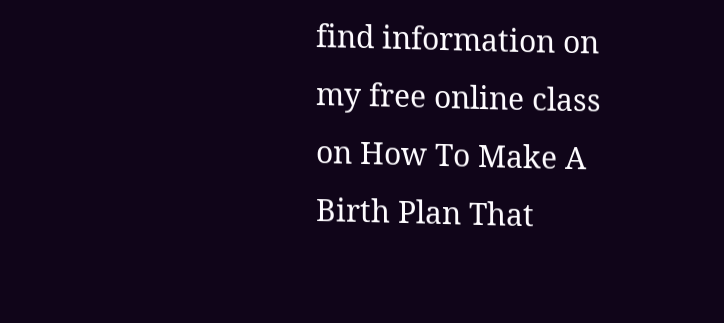find information on my free online class on How To Make A Birth Plan That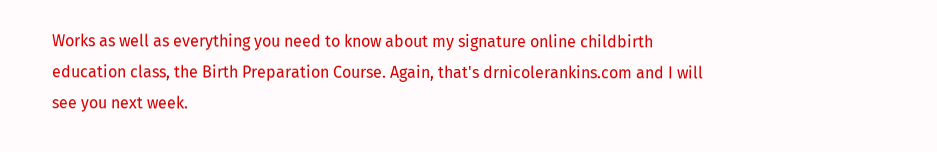Works as well as everything you need to know about my signature online childbirth education class, the Birth Preparation Course. Again, that's drnicolerankins.com and I will see you next week.